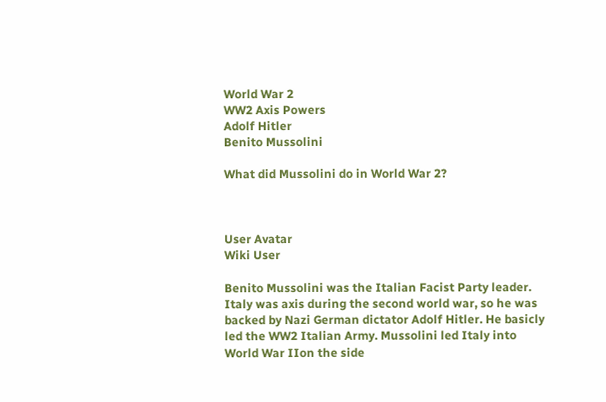World War 2
WW2 Axis Powers
Adolf Hitler
Benito Mussolini

What did Mussolini do in World War 2?



User Avatar
Wiki User

Benito Mussolini was the Italian Facist Party leader. Italy was axis during the second world war, so he was backed by Nazi German dictator Adolf Hitler. He basicly led the WW2 Italian Army. Mussolini led Italy into World War IIon the side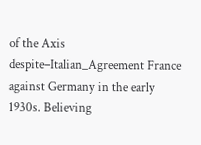of the Axis despite–Italian_Agreement France against Germany in the early 1930s. Believing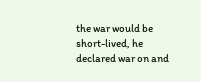the war would be short-lived, he declared war on and